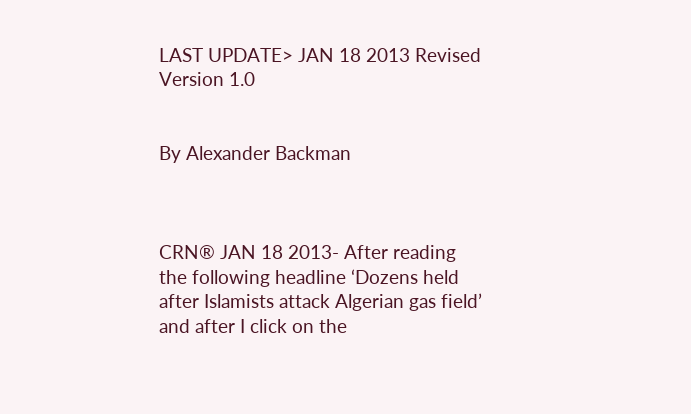LAST UPDATE> JAN 18 2013 Revised Version 1.0


By Alexander Backman



CRN® JAN 18 2013- After reading the following headline ‘Dozens held after Islamists attack Algerian gas field’ and after I click on the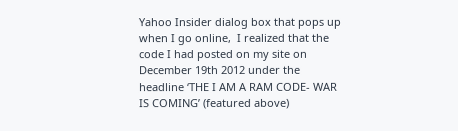Yahoo Insider dialog box that pops up when I go online,  I realized that the code I had posted on my site on December 19th 2012 under the headline ‘THE I AM A RAM CODE- WAR IS COMING’ (featured above)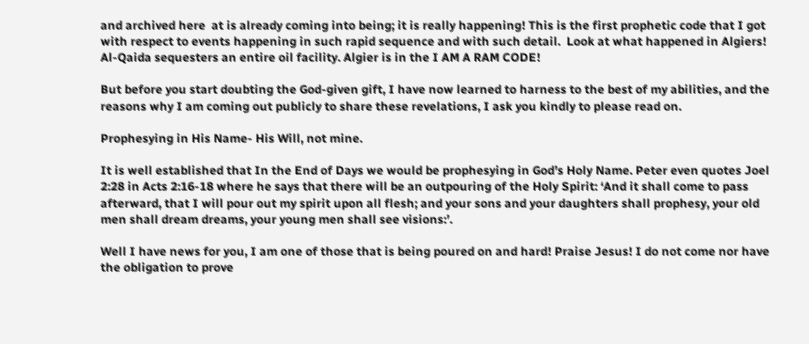and archived here  at is already coming into being; it is really happening! This is the first prophetic code that I got with respect to events happening in such rapid sequence and with such detail.  Look at what happened in Algiers! Al-Qaida sequesters an entire oil facility. Algier is in the I AM A RAM CODE!

But before you start doubting the God-given gift, I have now learned to harness to the best of my abilities, and the reasons why I am coming out publicly to share these revelations, I ask you kindly to please read on.

Prophesying in His Name- His Will, not mine.

It is well established that In the End of Days we would be prophesying in God’s Holy Name. Peter even quotes Joel 2:28 in Acts 2:16-18 where he says that there will be an outpouring of the Holy Spirit: ‘And it shall come to pass afterward, that I will pour out my spirit upon all flesh; and your sons and your daughters shall prophesy, your old men shall dream dreams, your young men shall see visions:’.

Well I have news for you, I am one of those that is being poured on and hard! Praise Jesus! I do not come nor have the obligation to prove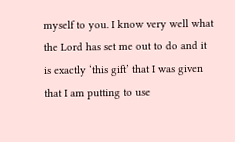myself to you. I know very well what the Lord has set me out to do and it is exactly ‘this gift’ that I was given that I am putting to use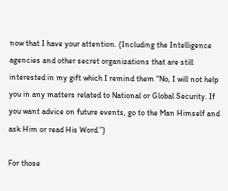now that I have your attention. (Including the Intelligence agencies and other secret organizations that are still interested in my gift which I remind them “No, I will not help you in any matters related to National or Global Security. If you want advice on future events, go to the Man Himself and ask Him or read His Word.”)

For those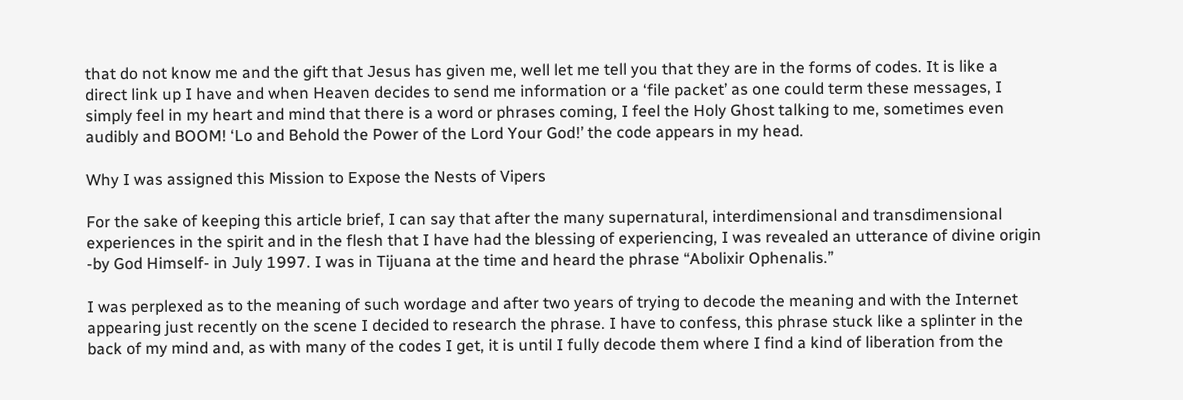that do not know me and the gift that Jesus has given me, well let me tell you that they are in the forms of codes. It is like a direct link up I have and when Heaven decides to send me information or a ‘file packet’ as one could term these messages, I simply feel in my heart and mind that there is a word or phrases coming, I feel the Holy Ghost talking to me, sometimes even audibly and BOOM! ‘Lo and Behold the Power of the Lord Your God!’ the code appears in my head.

Why I was assigned this Mission to Expose the Nests of Vipers

For the sake of keeping this article brief, I can say that after the many supernatural, interdimensional and transdimensional experiences in the spirit and in the flesh that I have had the blessing of experiencing, I was revealed an utterance of divine origin -by God Himself- in July 1997. I was in Tijuana at the time and heard the phrase “Abolixir Ophenalis.”

I was perplexed as to the meaning of such wordage and after two years of trying to decode the meaning and with the Internet appearing just recently on the scene I decided to research the phrase. I have to confess, this phrase stuck like a splinter in the back of my mind and, as with many of the codes I get, it is until I fully decode them where I find a kind of liberation from the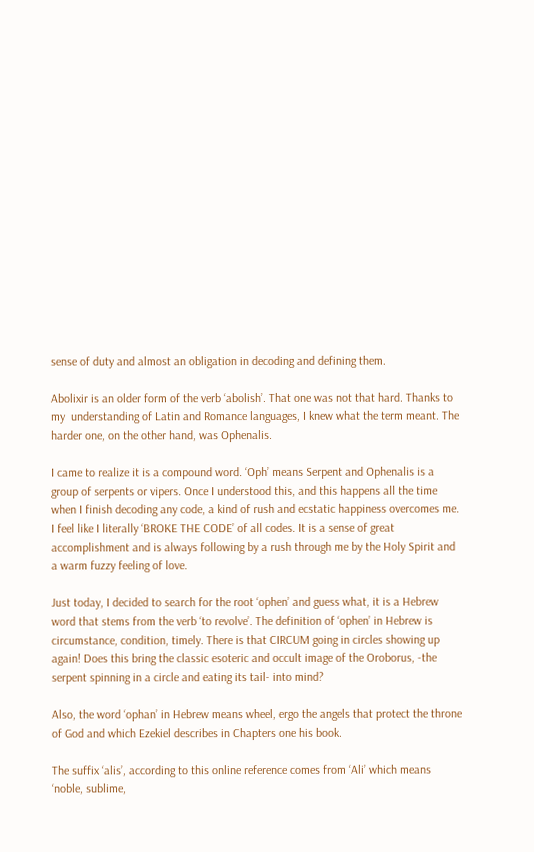sense of duty and almost an obligation in decoding and defining them.

Abolixir is an older form of the verb ‘abolish’. That one was not that hard. Thanks to my  understanding of Latin and Romance languages, I knew what the term meant. The harder one, on the other hand, was Ophenalis.

I came to realize it is a compound word. ‘Oph’ means Serpent and Ophenalis is a group of serpents or vipers. Once I understood this, and this happens all the time when I finish decoding any code, a kind of rush and ecstatic happiness overcomes me. I feel like I literally ‘BROKE THE CODE’ of all codes. It is a sense of great accomplishment and is always following by a rush through me by the Holy Spirit and a warm fuzzy feeling of love.

Just today, I decided to search for the root ‘ophen’ and guess what, it is a Hebrew word that stems from the verb ‘to revolve’. The definition of ‘ophen’ in Hebrew is circumstance, condition, timely. There is that CIRCUM going in circles showing up again! Does this bring the classic esoteric and occult image of the Oroborus, -the serpent spinning in a circle and eating its tail- into mind?

Also, the word ‘ophan’ in Hebrew means wheel, ergo the angels that protect the throne of God and which Ezekiel describes in Chapters one his book.

The suffix ‘alis’, according to this online reference comes from ‘Ali’ which means ‘noble, sublime,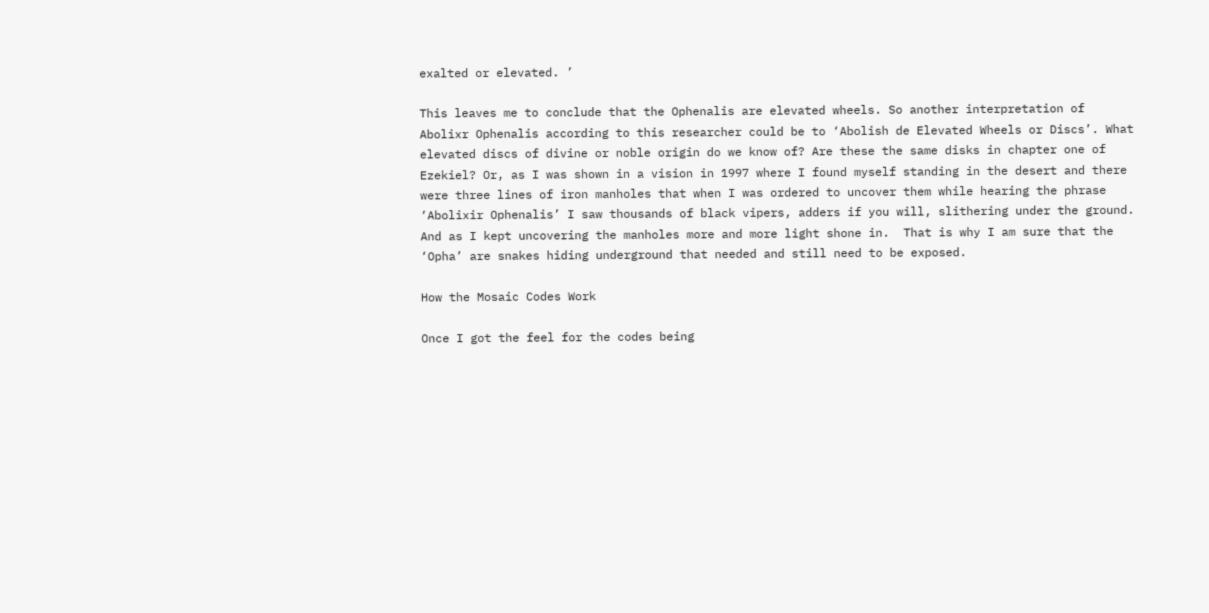exalted or elevated. ’

This leaves me to conclude that the Ophenalis are elevated wheels. So another interpretation of Abolixr Ophenalis according to this researcher could be to ‘Abolish de Elevated Wheels or Discs’. What elevated discs of divine or noble origin do we know of? Are these the same disks in chapter one of Ezekiel? Or, as I was shown in a vision in 1997 where I found myself standing in the desert and there were three lines of iron manholes that when I was ordered to uncover them while hearing the phrase ‘Abolixir Ophenalis’ I saw thousands of black vipers, adders if you will, slithering under the ground. And as I kept uncovering the manholes more and more light shone in.  That is why I am sure that the ‘Opha’ are snakes hiding underground that needed and still need to be exposed.

How the Mosaic Codes Work

Once I got the feel for the codes being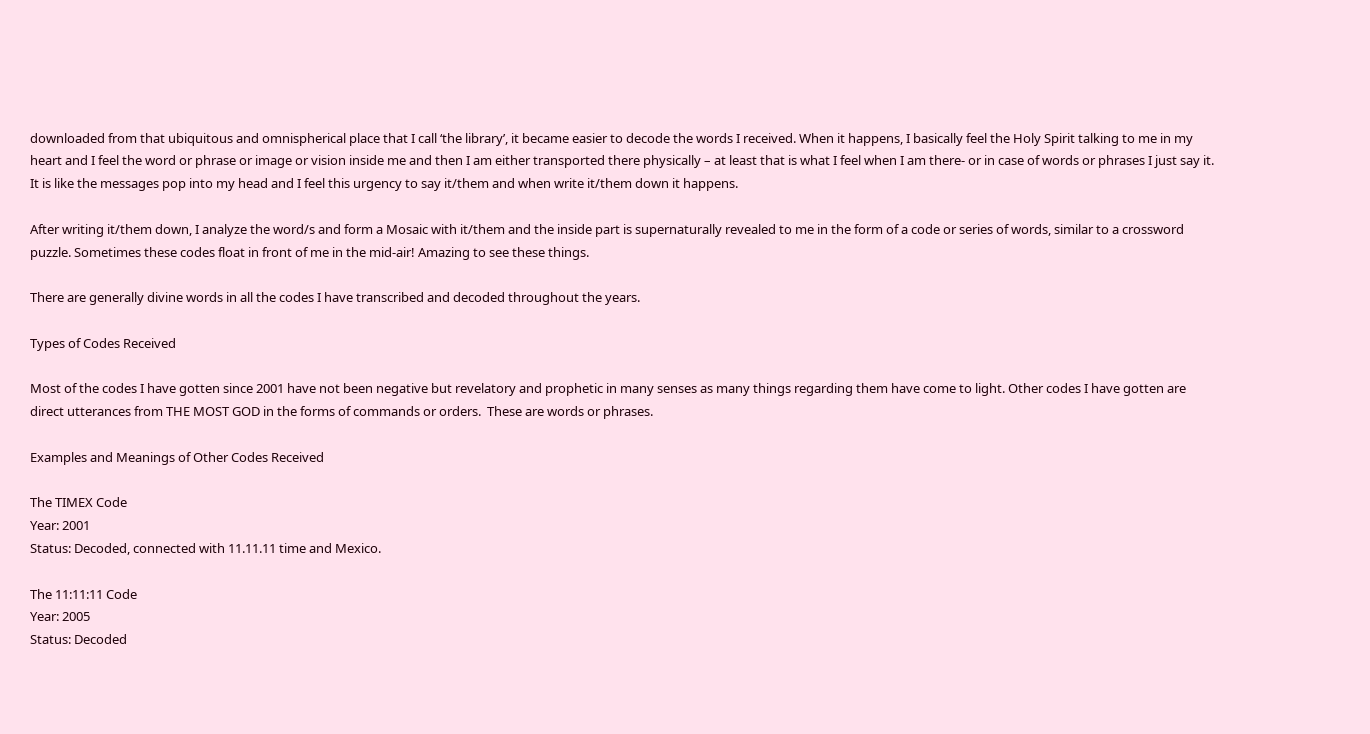downloaded from that ubiquitous and omnispherical place that I call ‘the library’, it became easier to decode the words I received. When it happens, I basically feel the Holy Spirit talking to me in my heart and I feel the word or phrase or image or vision inside me and then I am either transported there physically – at least that is what I feel when I am there- or in case of words or phrases I just say it. It is like the messages pop into my head and I feel this urgency to say it/them and when write it/them down it happens.

After writing it/them down, I analyze the word/s and form a Mosaic with it/them and the inside part is supernaturally revealed to me in the form of a code or series of words, similar to a crossword puzzle. Sometimes these codes float in front of me in the mid-air! Amazing to see these things.

There are generally divine words in all the codes I have transcribed and decoded throughout the years.

Types of Codes Received

Most of the codes I have gotten since 2001 have not been negative but revelatory and prophetic in many senses as many things regarding them have come to light. Other codes I have gotten are direct utterances from THE MOST GOD in the forms of commands or orders.  These are words or phrases.

Examples and Meanings of Other Codes Received

The TIMEX Code
Year: 2001
Status: Decoded, connected with 11.11.11 time and Mexico.

The 11:11:11 Code
Year: 2005
Status: Decoded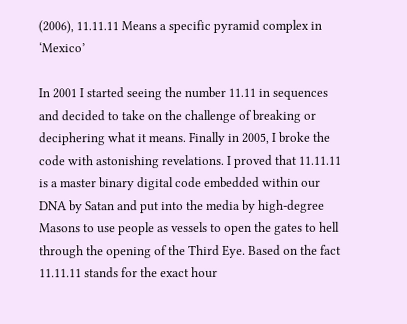(2006), 11.11.11 Means a specific pyramid complex in ‘Mexico’

In 2001 I started seeing the number 11.11 in sequences and decided to take on the challenge of breaking or deciphering what it means. Finally in 2005, I broke the code with astonishing revelations. I proved that 11.11.11 is a master binary digital code embedded within our DNA by Satan and put into the media by high-degree Masons to use people as vessels to open the gates to hell through the opening of the Third Eye. Based on the fact 11.11.11 stands for the exact hour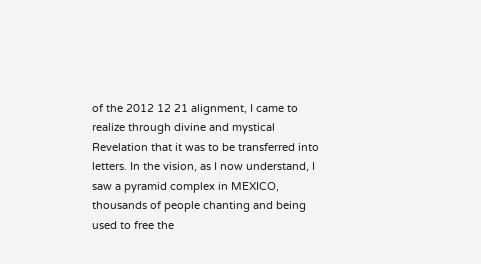of the 2012 12 21 alignment, I came to realize through divine and mystical Revelation that it was to be transferred into letters. In the vision, as I now understand, I saw a pyramid complex in MEXICO, thousands of people chanting and being used to free the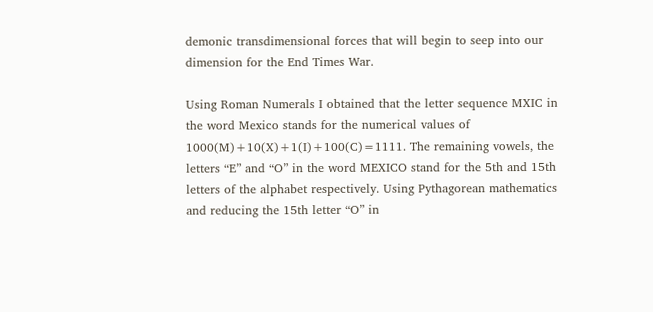demonic transdimensional forces that will begin to seep into our dimension for the End Times War.

Using Roman Numerals I obtained that the letter sequence MXIC in the word Mexico stands for the numerical values of 1000(M)+10(X)+1(I)+100(C)=1111. The remaining vowels, the letters “E” and “O” in the word MEXICO stand for the 5th and 15th letters of the alphabet respectively. Using Pythagorean mathematics and reducing the 15th letter “O” in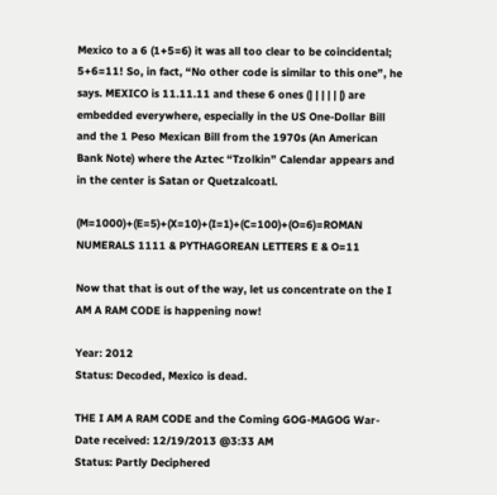Mexico to a 6 (1+5=6) it was all too clear to be coincidental; 5+6=11! So, in fact, “No other code is similar to this one”, he says. MEXICO is 11.11.11 and these 6 ones (| | | | | |) are embedded everywhere, especially in the US One-Dollar Bill and the 1 Peso Mexican Bill from the 1970s (An American Bank Note) where the Aztec “Tzolkin” Calendar appears and in the center is Satan or Quetzalcoatl.

(M=1000)+(E=5)+(X=10)+(I=1)+(C=100)+(O=6)=ROMAN NUMERALS 1111 & PYTHAGOREAN LETTERS E & O=11

Now that that is out of the way, let us concentrate on the I AM A RAM CODE is happening now!

Year: 2012
Status: Decoded, Mexico is dead.

THE I AM A RAM CODE and the Coming GOG-MAGOG War-
Date received: 12/19/2013 @3:33 AM
Status: Partly Deciphered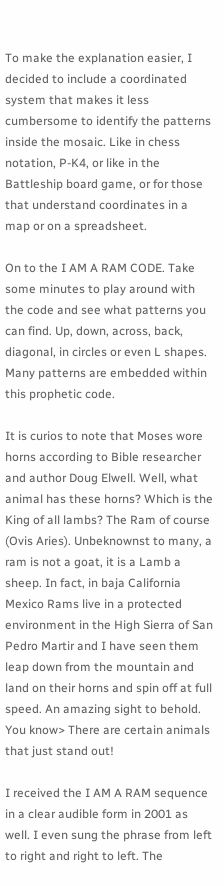To make the explanation easier, I decided to include a coordinated system that makes it less cumbersome to identify the patterns inside the mosaic. Like in chess notation, P-K4, or like in the Battleship board game, or for those that understand coordinates in a map or on a spreadsheet.

On to the I AM A RAM CODE. Take some minutes to play around with the code and see what patterns you can find. Up, down, across, back, diagonal, in circles or even L shapes. Many patterns are embedded within this prophetic code.

It is curios to note that Moses wore horns according to Bible researcher and author Doug Elwell. Well, what animal has these horns? Which is the King of all lambs? The Ram of course (Ovis Aries). Unbeknownst to many, a ram is not a goat, it is a Lamb a sheep. In fact, in baja California Mexico Rams live in a protected environment in the High Sierra of San Pedro Martir and I have seen them leap down from the mountain and land on their horns and spin off at full speed. An amazing sight to behold. You know> There are certain animals that just stand out!

I received the I AM A RAM sequence in a clear audible form in 2001 as well. I even sung the phrase from left to right and right to left. The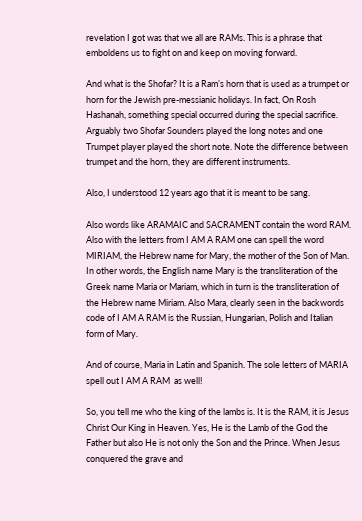revelation I got was that we all are RAMs. This is a phrase that emboldens us to fight on and keep on moving forward.

And what is the Shofar? It is a Ram’s horn that is used as a trumpet or horn for the Jewish pre-messianic holidays. In fact, On Rosh Hashanah, something special occurred during the special sacrifice. Arguably two Shofar Sounders played the long notes and one Trumpet player played the short note. Note the difference between trumpet and the horn, they are different instruments.

Also, I understood 12 years ago that it is meant to be sang.

Also words like ARAMAIC and SACRAMENT contain the word RAM. Also with the letters from I AM A RAM one can spell the word MIRIAM, the Hebrew name for Mary, the mother of the Son of Man. In other words, the English name Mary is the transliteration of the Greek name Maria or Mariam, which in turn is the transliteration of the Hebrew name Miriam. Also Mara, clearly seen in the backwords code of I AM A RAM is the Russian, Hungarian, Polish and Italian form of Mary.

And of course, Maria in Latin and Spanish. The sole letters of MARIA spell out I AM A RAM  as well!

So, you tell me who the king of the lambs is. It is the RAM, it is Jesus Christ Our King in Heaven. Yes, He is the Lamb of the God the Father but also He is not only the Son and the Prince. When Jesus conquered the grave and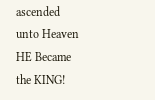ascended unto Heaven HE Became the KING!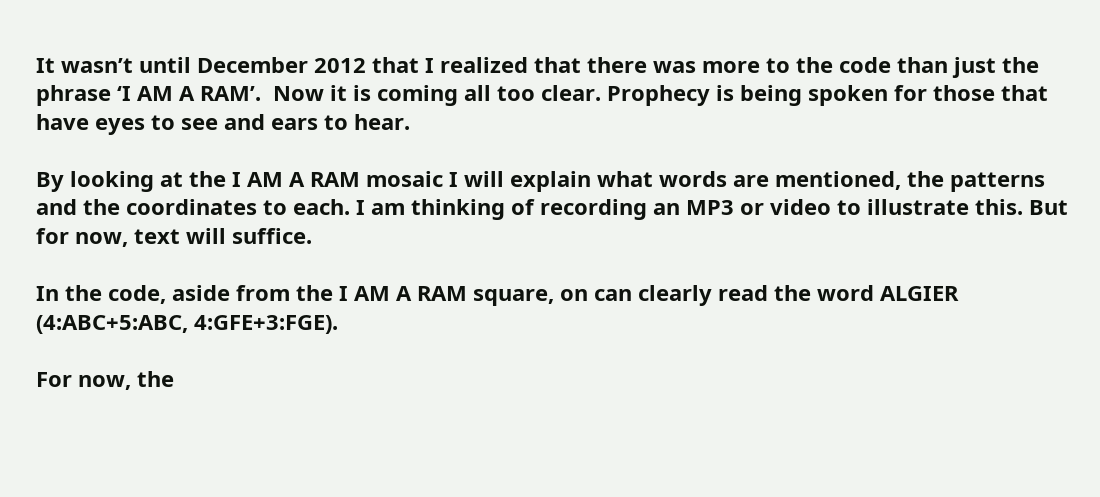It wasn’t until December 2012 that I realized that there was more to the code than just the phrase ‘I AM A RAM’.  Now it is coming all too clear. Prophecy is being spoken for those that have eyes to see and ears to hear.

By looking at the I AM A RAM mosaic I will explain what words are mentioned, the patterns and the coordinates to each. I am thinking of recording an MP3 or video to illustrate this. But for now, text will suffice.

In the code, aside from the I AM A RAM square, on can clearly read the word ALGIER (4:ABC+5:ABC, 4:GFE+3:FGE).

For now, the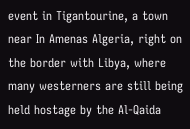event in Tigantourine, a town near In Amenas Algeria, right on the border with Libya, where many westerners are still being held hostage by the Al-Qaida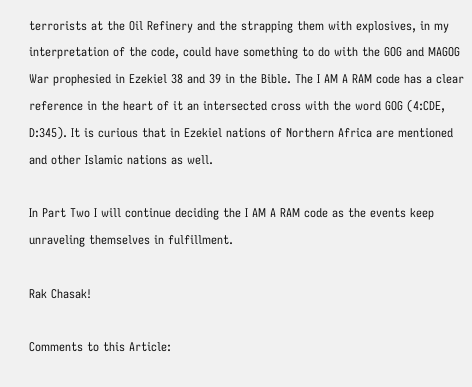terrorists at the Oil Refinery and the strapping them with explosives, in my interpretation of the code, could have something to do with the GOG and MAGOG War prophesied in Ezekiel 38 and 39 in the Bible. The I AM A RAM code has a clear reference in the heart of it an intersected cross with the word GOG (4:CDE, D:345). It is curious that in Ezekiel nations of Northern Africa are mentioned and other Islamic nations as well.

In Part Two I will continue deciding the I AM A RAM code as the events keep unraveling themselves in fulfillment.

Rak Chasak!

Comments to this Article: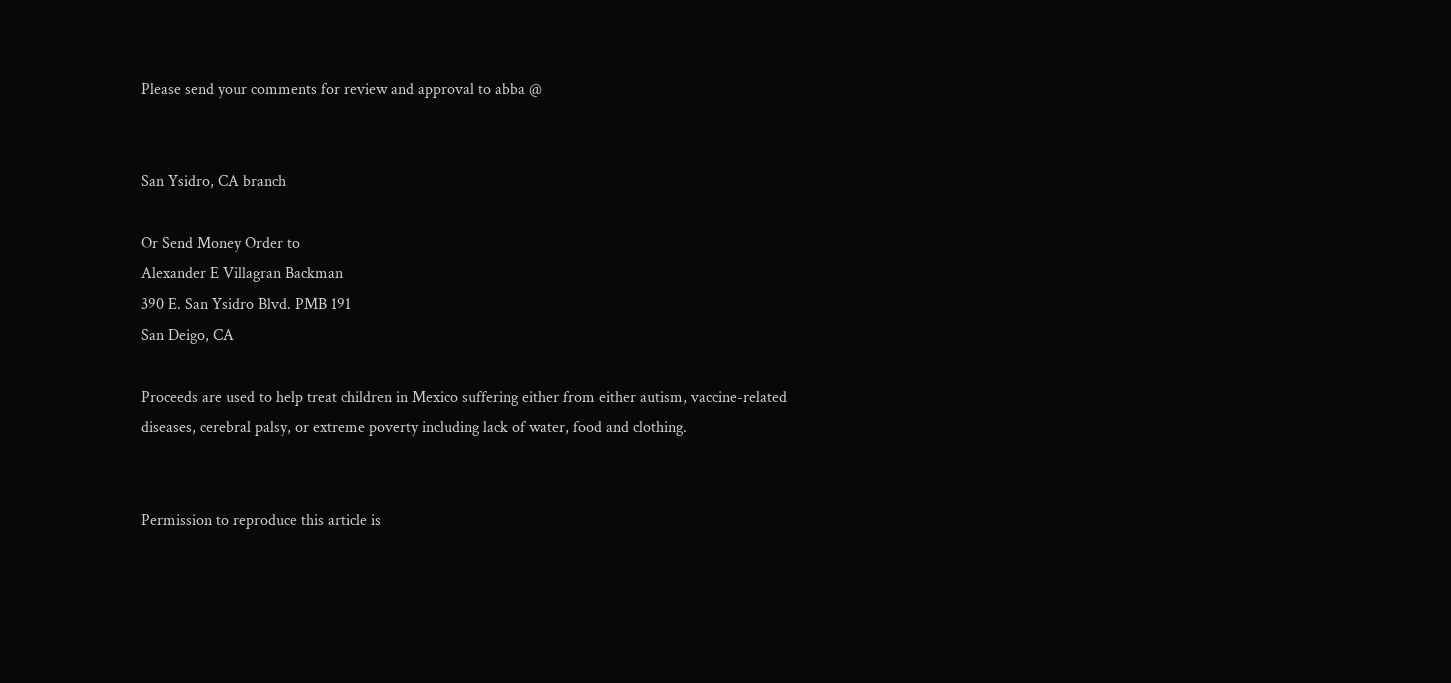Please send your comments for review and approval to abba @


San Ysidro, CA branch

Or Send Money Order to
Alexander E Villagran Backman
390 E. San Ysidro Blvd. PMB 191
San Deigo, CA

Proceeds are used to help treat children in Mexico suffering either from either autism, vaccine-related diseases, cerebral palsy, or extreme poverty including lack of water, food and clothing.


Permission to reproduce this article is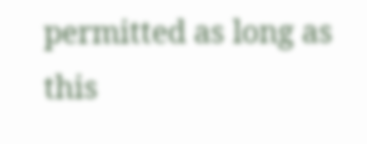permitted as long as this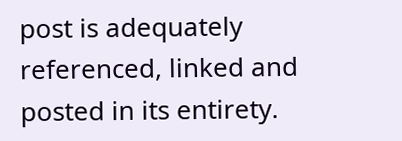post is adequately referenced, linked and posted in its entirety.